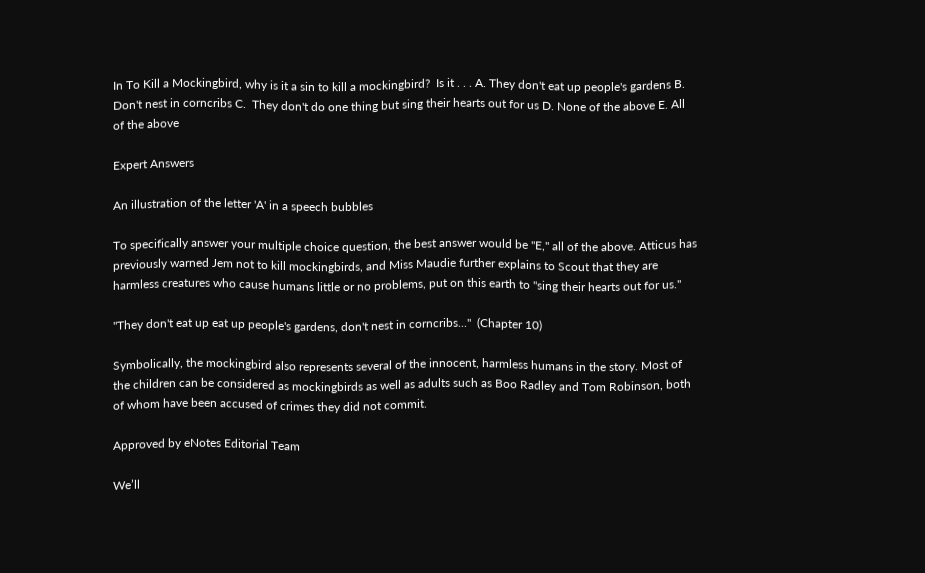In To Kill a Mockingbird, why is it a sin to kill a mockingbird?  Is it . . . A. They don't eat up people's gardens B. Don't nest in corncribs C.  They don't do one thing but sing their hearts out for us D. None of the above E. All of the above

Expert Answers

An illustration of the letter 'A' in a speech bubbles

To specifically answer your multiple choice question, the best answer would be "E," all of the above. Atticus has previously warned Jem not to kill mockingbirds, and Miss Maudie further explains to Scout that they are harmless creatures who cause humans little or no problems, put on this earth to "sing their hearts out for us."

"They don't eat up eat up people's gardens, don't nest in corncribs..."  (Chapter 10)

Symbolically, the mockingbird also represents several of the innocent, harmless humans in the story. Most of the children can be considered as mockingbirds as well as adults such as Boo Radley and Tom Robinson, both of whom have been accused of crimes they did not commit.

Approved by eNotes Editorial Team

We’ll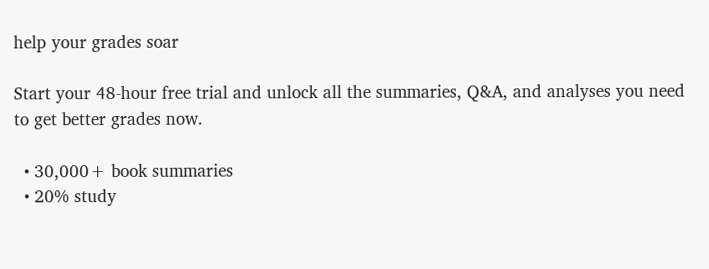help your grades soar

Start your 48-hour free trial and unlock all the summaries, Q&A, and analyses you need to get better grades now.

  • 30,000+ book summaries
  • 20% study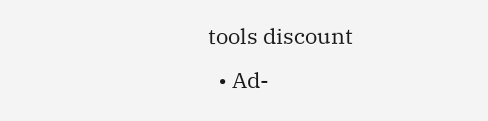tools discount
  • Ad-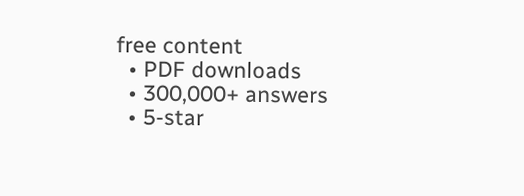free content
  • PDF downloads
  • 300,000+ answers
  • 5-star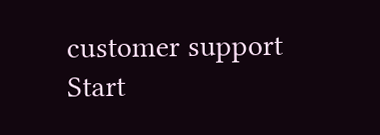customer support
Start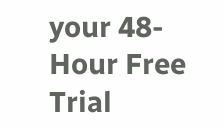your 48-Hour Free Trial